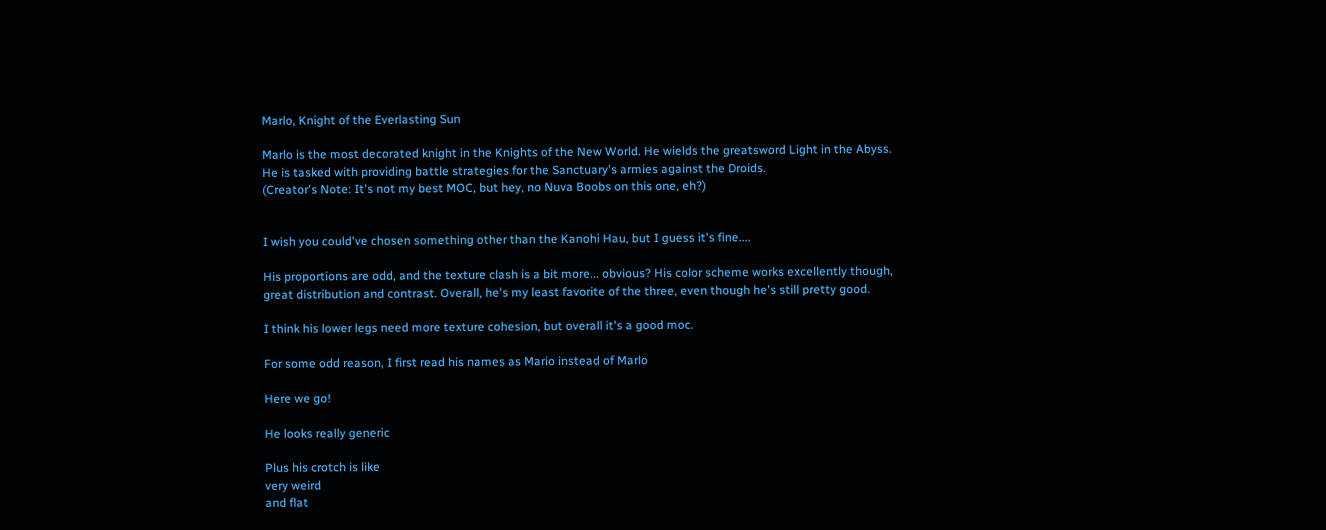Marlo, Knight of the Everlasting Sun

Marlo is the most decorated knight in the Knights of the New World. He wields the greatsword Light in the Abyss. He is tasked with providing battle strategies for the Sanctuary's armies against the Droids.
(Creator's Note: It's not my best MOC, but hey, no Nuva Boobs on this one, eh?)


I wish you could've chosen something other than the Kanohi Hau, but I guess it's fine....

His proportions are odd, and the texture clash is a bit more... obvious? His color scheme works excellently though, great distribution and contrast. Overall, he's my least favorite of the three, even though he's still pretty good.

I think his lower legs need more texture cohesion, but overall it's a good moc.

For some odd reason, I first read his names as Mario instead of Marlo

Here we go!

He looks really generic

Plus his crotch is like
very weird
and flat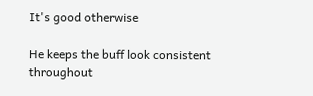It's good otherwise

He keeps the buff look consistent throughout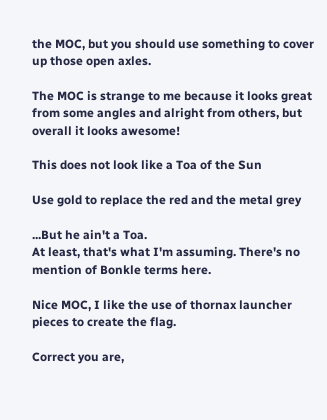the MOC, but you should use something to cover up those open axles.

The MOC is strange to me because it looks great from some angles and alright from others, but overall it looks awesome!

This does not look like a Toa of the Sun

Use gold to replace the red and the metal grey

...But he ain't a Toa.
At least, that's what I'm assuming. There's no mention of Bonkle terms here.

Nice MOC, I like the use of thornax launcher pieces to create the flag.

Correct you are,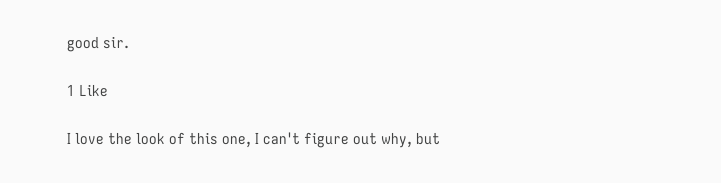good sir.

1 Like

I love the look of this one, I can't figure out why, but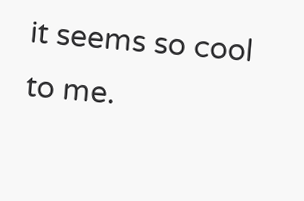it seems so cool to me.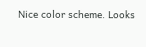Nice color scheme. Looks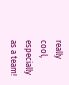really cool, especially as a team!